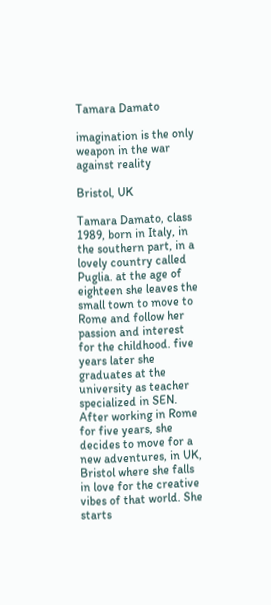Tamara Damato

imagination is the only weapon in the war against reality

Bristol, UK

Tamara Damato, class 1989, born in Italy, in the southern part, in a lovely country called Puglia. at the age of eighteen she leaves the small town to move to Rome and follow her passion and interest for the childhood. five years later she graduates at the university as teacher specialized in SEN. After working in Rome for five years, she decides to move for a new adventures, in UK, Bristol where she falls in love for the creative vibes of that world. She starts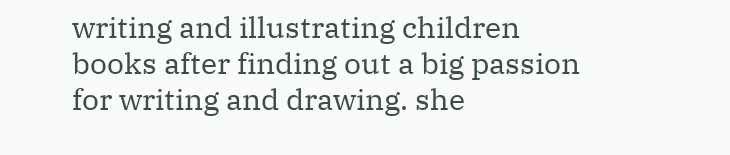writing and illustrating children books after finding out a big passion for writing and drawing. she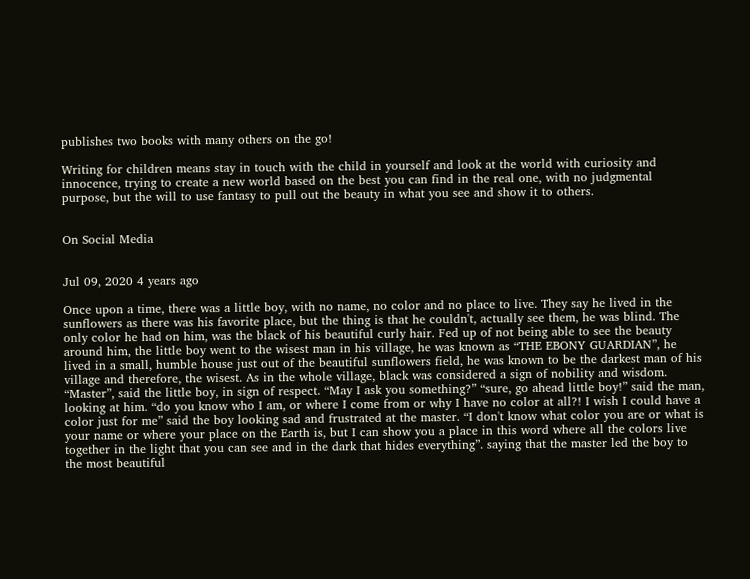publishes two books with many others on the go!

Writing for children means stay in touch with the child in yourself and look at the world with curiosity and innocence, trying to create a new world based on the best you can find in the real one, with no judgmental purpose, but the will to use fantasy to pull out the beauty in what you see and show it to others.


On Social Media


Jul 09, 2020 4 years ago

Once upon a time, there was a little boy, with no name, no color and no place to live. They say he lived in the sunflowers as there was his favorite place, but the thing is that he couldn't, actually see them, he was blind. The only color he had on him, was the black of his beautiful curly hair. Fed up of not being able to see the beauty around him, the little boy went to the wisest man in his village, he was known as “THE EBONY GUARDIAN”, he lived in a small, humble house just out of the beautiful sunflowers field, he was known to be the darkest man of his village and therefore, the wisest. As in the whole village, black was considered a sign of nobility and wisdom. “Master”, said the little boy, in sign of respect. “May I ask you something?” “sure, go ahead little boy!” said the man, looking at him. “do you know who I am, or where I come from or why I have no color at all?! I wish I could have a color just for me” said the boy looking sad and frustrated at the master. “I don't know what color you are or what is your name or where your place on the Earth is, but I can show you a place in this word where all the colors live together in the light that you can see and in the dark that hides everything”. saying that the master led the boy to the most beautiful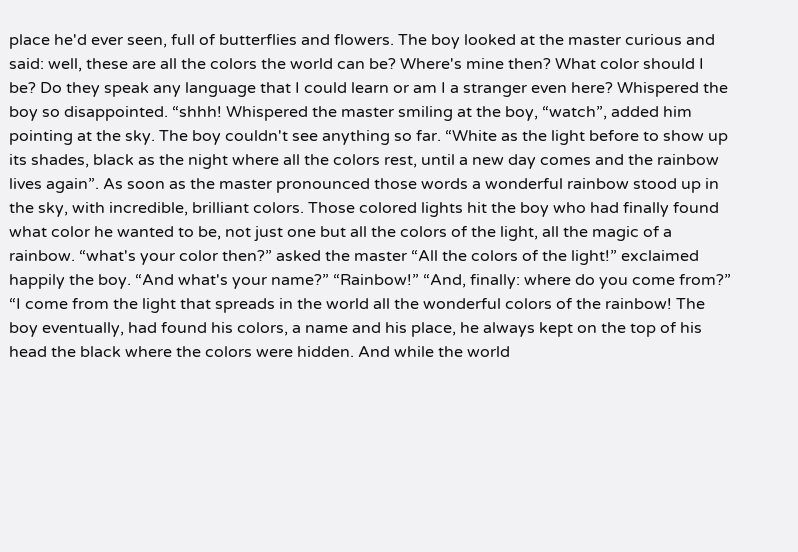place he'd ever seen, full of butterflies and flowers. The boy looked at the master curious and said: well, these are all the colors the world can be? Where's mine then? What color should I be? Do they speak any language that I could learn or am I a stranger even here? Whispered the boy so disappointed. “shhh! Whispered the master smiling at the boy, “watch”, added him pointing at the sky. The boy couldn't see anything so far. “White as the light before to show up its shades, black as the night where all the colors rest, until a new day comes and the rainbow lives again”. As soon as the master pronounced those words a wonderful rainbow stood up in the sky, with incredible, brilliant colors. Those colored lights hit the boy who had finally found what color he wanted to be, not just one but all the colors of the light, all the magic of a rainbow. “what's your color then?” asked the master “All the colors of the light!” exclaimed happily the boy. “And what's your name?” “Rainbow!” “And, finally: where do you come from?” “I come from the light that spreads in the world all the wonderful colors of the rainbow! The boy eventually, had found his colors, a name and his place, he always kept on the top of his head the black where the colors were hidden. And while the world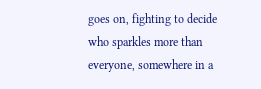goes on, fighting to decide who sparkles more than everyone, somewhere in a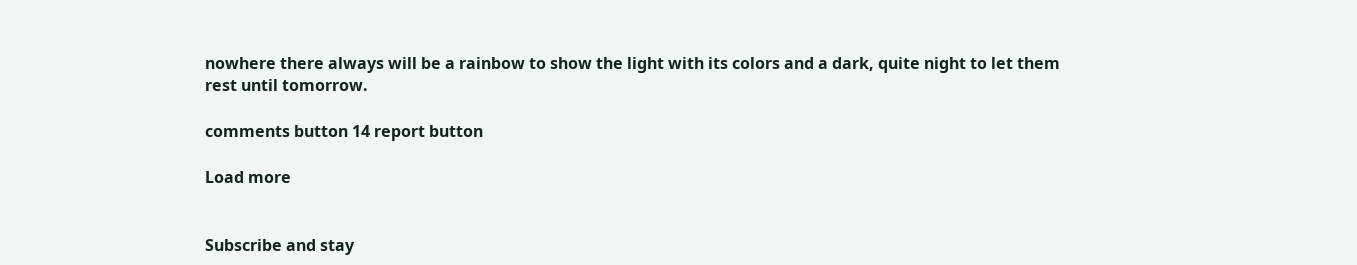nowhere there always will be a rainbow to show the light with its colors and a dark, quite night to let them rest until tomorrow.

comments button 14 report button

Load more


Subscribe and stay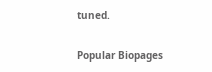tuned.

Popular Biopages